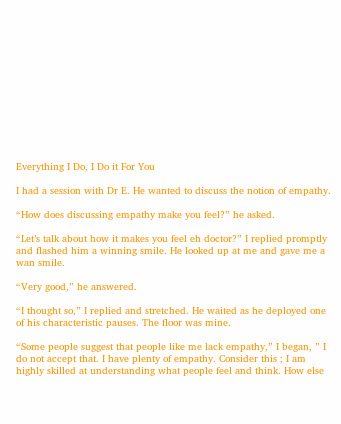Everything I Do, I Do it For You

I had a session with Dr E. He wanted to discuss the notion of empathy.

“How does discussing empathy make you feel?” he asked.

“Let’s talk about how it makes you feel eh doctor?” I replied promptly and flashed him a winning smile. He looked up at me and gave me a wan smile.

“Very good,” he answered.

“I thought so,” I replied and stretched. He waited as he deployed one of his characteristic pauses. The floor was mine.

“Some people suggest that people like me lack empathy,” I began, ” I do not accept that. I have plenty of empathy. Consider this ; I am highly skilled at understanding what people feel and think. How else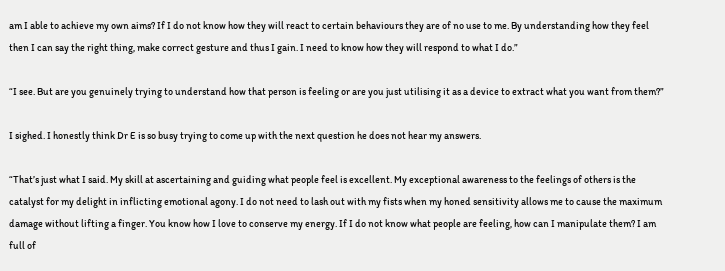am I able to achieve my own aims? If I do not know how they will react to certain behaviours they are of no use to me. By understanding how they feel then I can say the right thing, make correct gesture and thus I gain. I need to know how they will respond to what I do.”

“I see. But are you genuinely trying to understand how that person is feeling or are you just utilising it as a device to extract what you want from them?”

I sighed. I honestly think Dr E is so busy trying to come up with the next question he does not hear my answers.

“That’s just what I said. My skill at ascertaining and guiding what people feel is excellent. My exceptional awareness to the feelings of others is the catalyst for my delight in inflicting emotional agony. I do not need to lash out with my fists when my honed sensitivity allows me to cause the maximum damage without lifting a finger. You know how I love to conserve my energy. If I do not know what people are feeling, how can I manipulate them? I am full of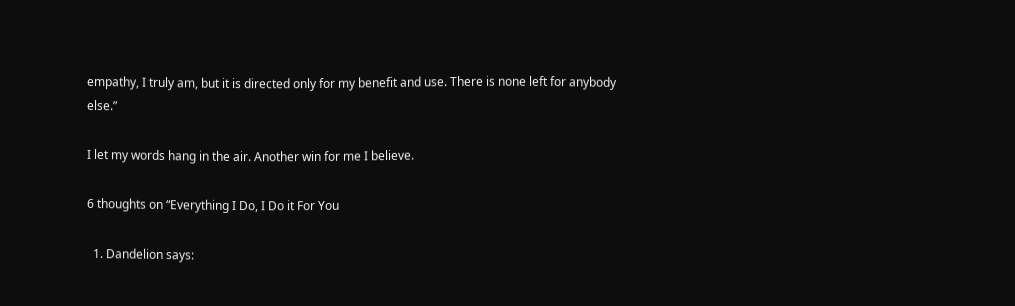empathy, I truly am, but it is directed only for my benefit and use. There is none left for anybody else.”

I let my words hang in the air. Another win for me I believe.

6 thoughts on “Everything I Do, I Do it For You

  1. Dandelion says: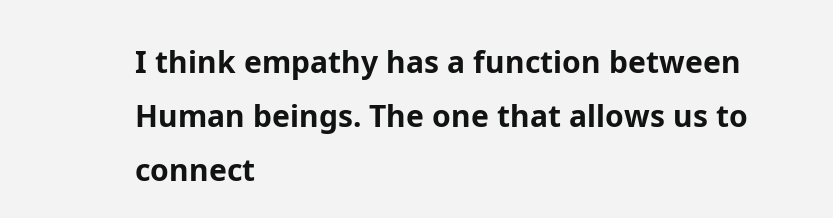I think empathy has a function between Human beings. The one that allows us to connect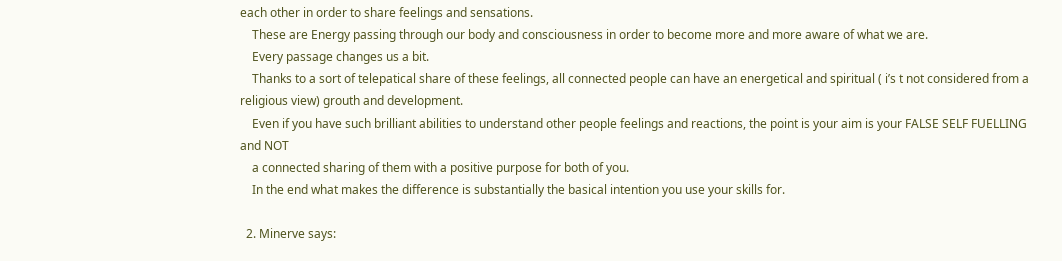each other in order to share feelings and sensations.
    These are Energy passing through our body and consciousness in order to become more and more aware of what we are.
    Every passage changes us a bit.
    Thanks to a sort of telepatical share of these feelings, all connected people can have an energetical and spiritual ( i’s t not considered from a religious view) grouth and development.
    Even if you have such brilliant abilities to understand other people feelings and reactions, the point is your aim is your FALSE SELF FUELLING and NOT
    a connected sharing of them with a positive purpose for both of you.
    In the end what makes the difference is substantially the basical intention you use your skills for.

  2. Minerve says: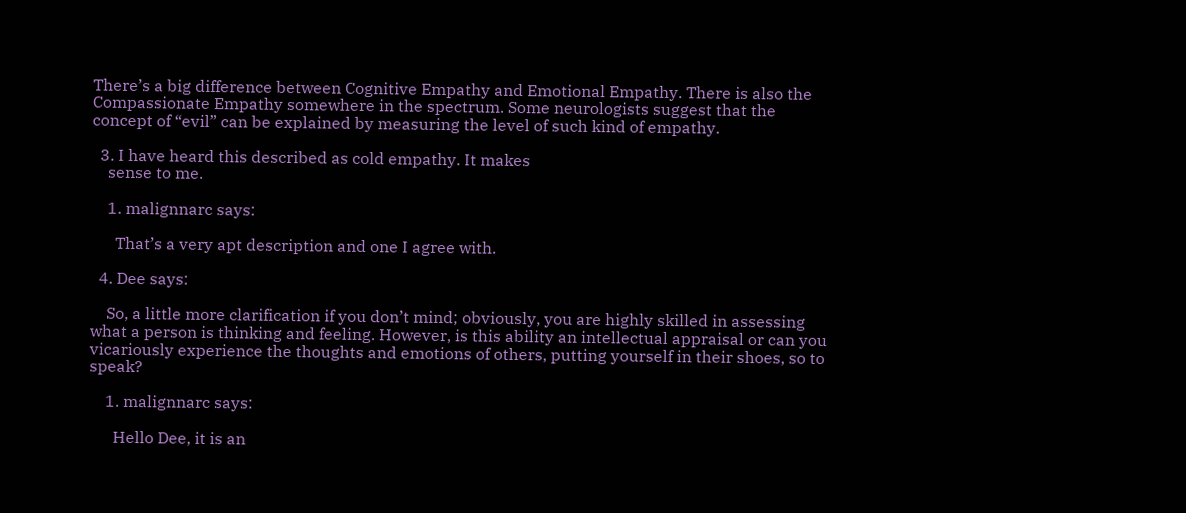There’s a big difference between Cognitive Empathy and Emotional Empathy. There is also the Compassionate Empathy somewhere in the spectrum. Some neurologists suggest that the concept of “evil” can be explained by measuring the level of such kind of empathy.

  3. I have heard this described as cold empathy. It makes
    sense to me.

    1. malignnarc says:

      That’s a very apt description and one I agree with.

  4. Dee says:

    So, a little more clarification if you don’t mind; obviously, you are highly skilled in assessing what a person is thinking and feeling. However, is this ability an intellectual appraisal or can you vicariously experience the thoughts and emotions of others, putting yourself in their shoes, so to speak?

    1. malignnarc says:

      Hello Dee, it is an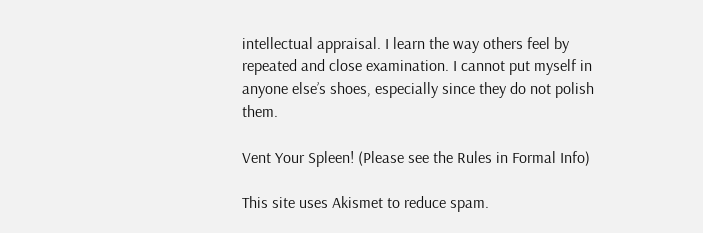intellectual appraisal. I learn the way others feel by repeated and close examination. I cannot put myself in anyone else’s shoes, especially since they do not polish them.

Vent Your Spleen! (Please see the Rules in Formal Info)

This site uses Akismet to reduce spam.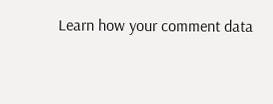Learn how your comment data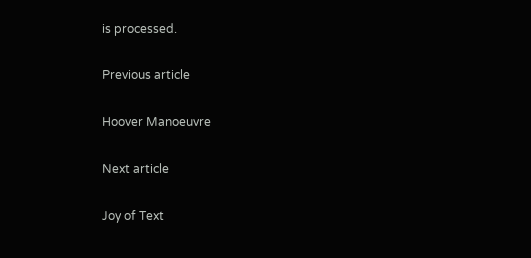is processed.

Previous article

Hoover Manoeuvre

Next article

Joy of Text